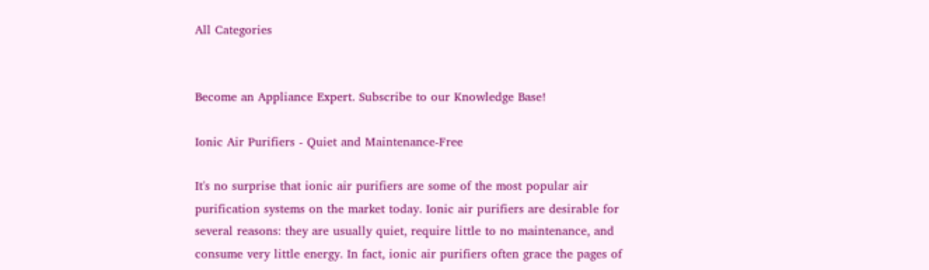All Categories


Become an Appliance Expert. Subscribe to our Knowledge Base!

Ionic Air Purifiers - Quiet and Maintenance-Free

It's no surprise that ionic air purifiers are some of the most popular air purification systems on the market today. Ionic air purifiers are desirable for several reasons: they are usually quiet, require little to no maintenance, and consume very little energy. In fact, ionic air purifiers often grace the pages of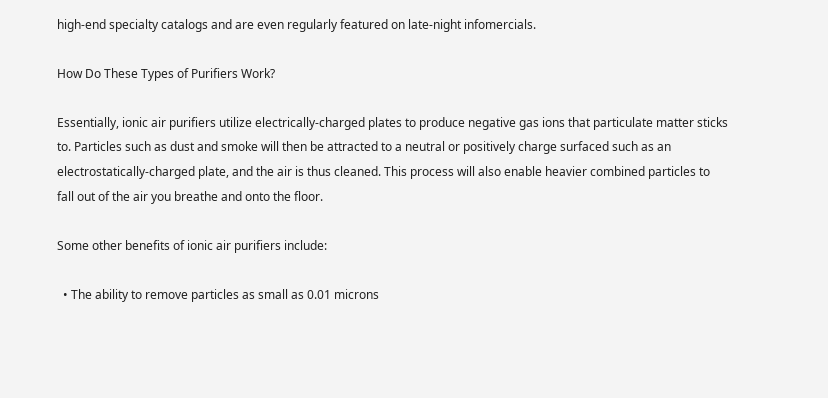high-end specialty catalogs and are even regularly featured on late-night infomercials.

How Do These Types of Purifiers Work?

Essentially, ionic air purifiers utilize electrically-charged plates to produce negative gas ions that particulate matter sticks to. Particles such as dust and smoke will then be attracted to a neutral or positively charge surfaced such as an electrostatically-charged plate, and the air is thus cleaned. This process will also enable heavier combined particles to fall out of the air you breathe and onto the floor.

Some other benefits of ionic air purifiers include:

  • The ability to remove particles as small as 0.01 microns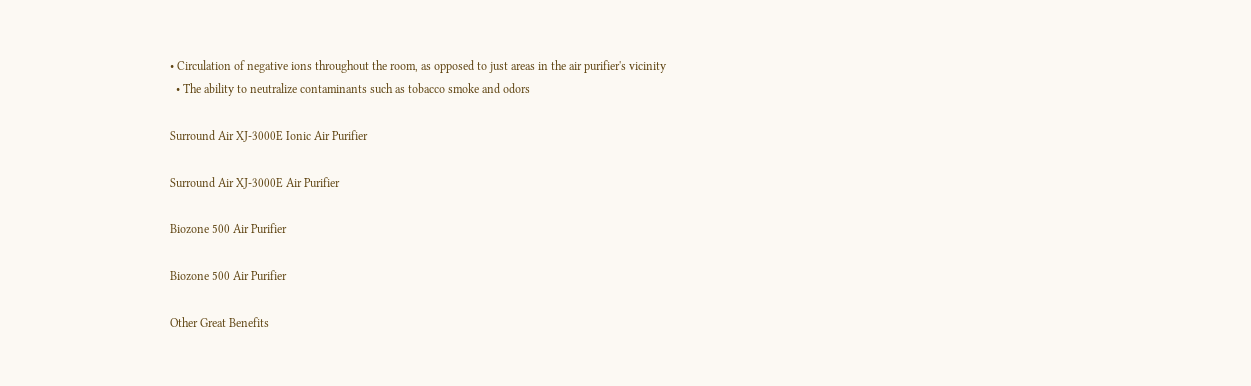• Circulation of negative ions throughout the room, as opposed to just areas in the air purifier's vicinity
  • The ability to neutralize contaminants such as tobacco smoke and odors

Surround Air XJ-3000E Ionic Air Purifier

Surround Air XJ-3000E Air Purifier

Biozone 500 Air Purifier

Biozone 500 Air Purifier

Other Great Benefits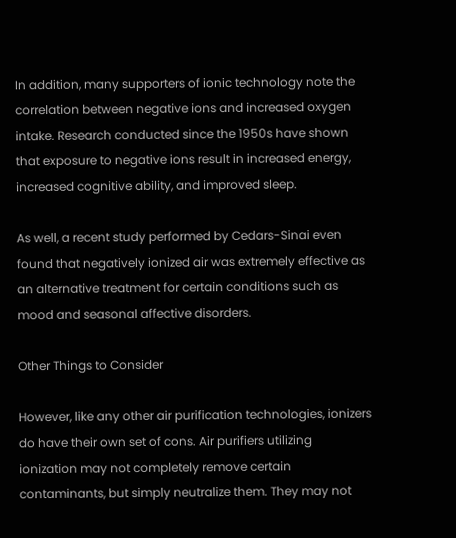In addition, many supporters of ionic technology note the correlation between negative ions and increased oxygen intake. Research conducted since the 1950s have shown that exposure to negative ions result in increased energy, increased cognitive ability, and improved sleep.

As well, a recent study performed by Cedars-Sinai even found that negatively ionized air was extremely effective as an alternative treatment for certain conditions such as mood and seasonal affective disorders.

Other Things to Consider

However, like any other air purification technologies, ionizers do have their own set of cons. Air purifiers utilizing ionization may not completely remove certain contaminants, but simply neutralize them. They may not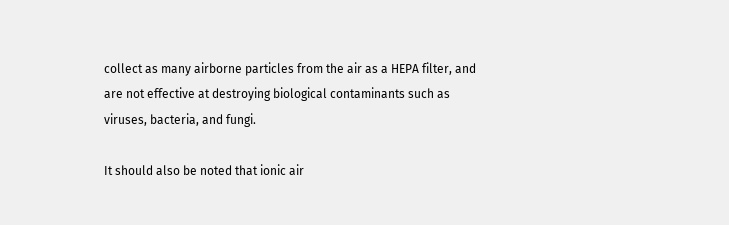collect as many airborne particles from the air as a HEPA filter, and are not effective at destroying biological contaminants such as viruses, bacteria, and fungi.

It should also be noted that ionic air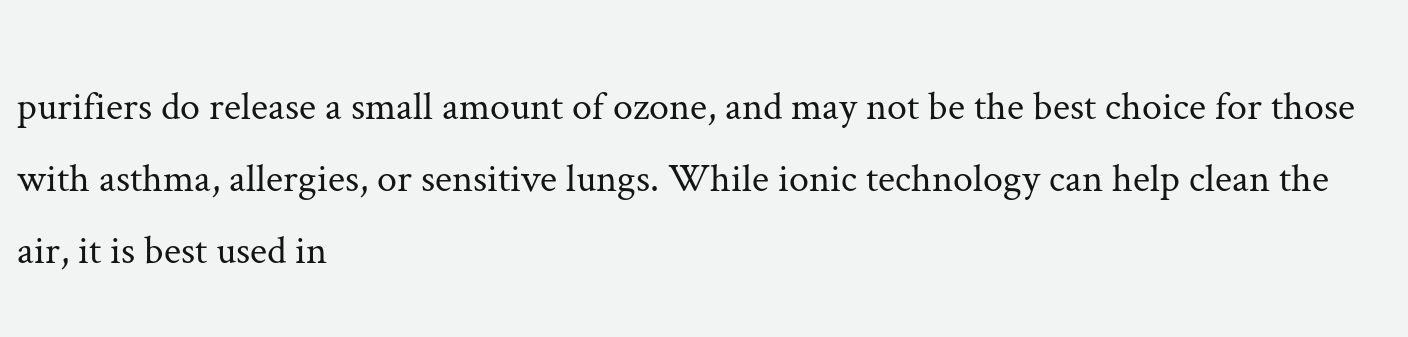purifiers do release a small amount of ozone, and may not be the best choice for those with asthma, allergies, or sensitive lungs. While ionic technology can help clean the air, it is best used in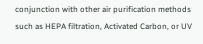conjunction with other air purification methods such as HEPA filtration, Activated Carbon, or UV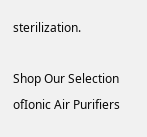sterilization.

Shop Our Selection ofIonic Air Purifiers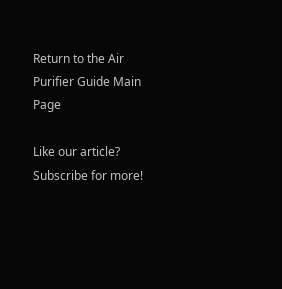Return to the Air Purifier Guide Main Page

Like our article? Subscribe for more!